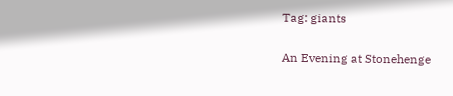Tag: giants

An Evening at Stonehenge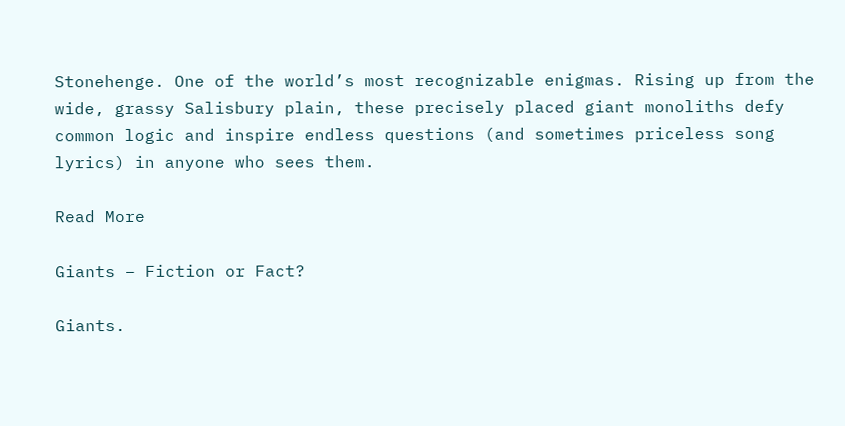Stonehenge. One of the world’s most recognizable enigmas. Rising up from the wide, grassy Salisbury plain, these precisely placed giant monoliths defy common logic and inspire endless questions (and sometimes priceless song lyrics) in anyone who sees them.

Read More

Giants – Fiction or Fact?

Giants.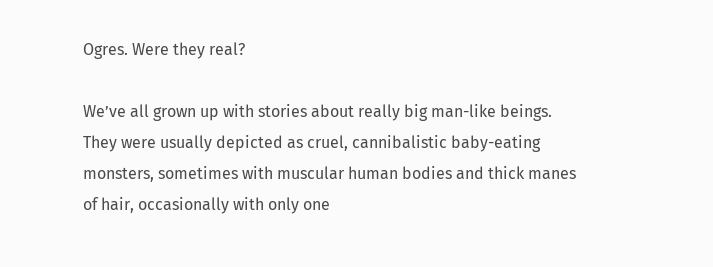Ogres. Were they real?

We’ve all grown up with stories about really big man-like beings. They were usually depicted as cruel, cannibalistic baby-eating monsters, sometimes with muscular human bodies and thick manes of hair, occasionally with only one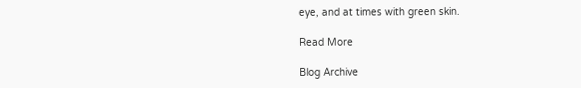eye, and at times with green skin.

Read More

Blog Archive